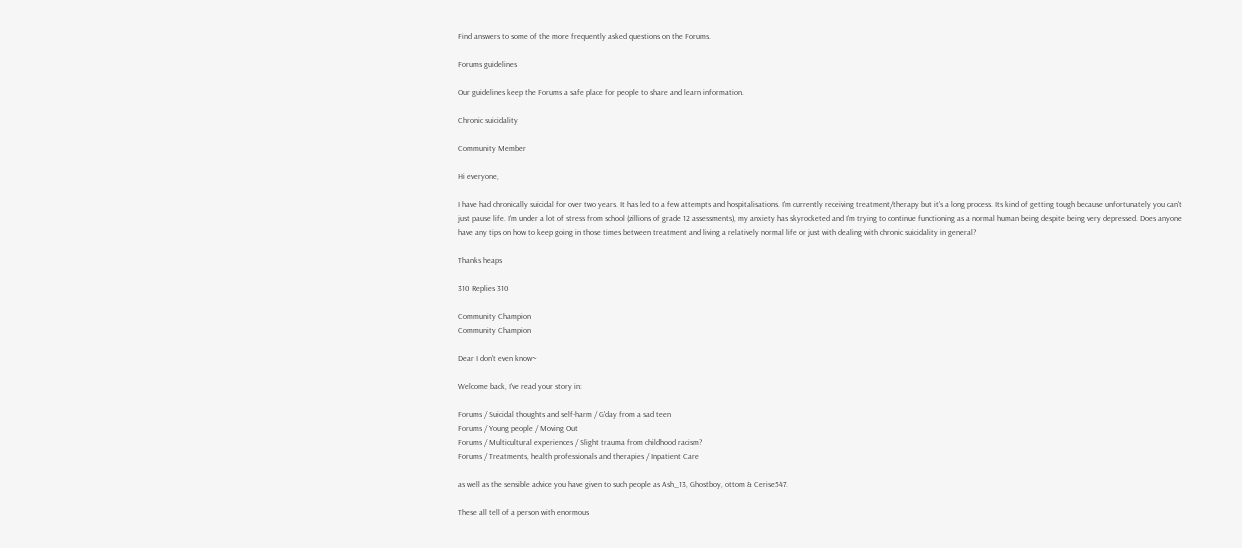Find answers to some of the more frequently asked questions on the Forums.

Forums guidelines

Our guidelines keep the Forums a safe place for people to share and learn information.

Chronic suicidality

Community Member

Hi everyone,

I have had chronically suicidal for over two years. It has led to a few attempts and hospitalisations. I'm currently receiving treatment/therapy but it's a long process. Its kind of getting tough because unfortunately you can't just pause life. I'm under a lot of stress from school (zillions of grade 12 assessments), my anxiety has skyrocketed and I'm trying to continue functioning as a normal human being despite being very depressed. Does anyone have any tips on how to keep going in those times between treatment and living a relatively normal life or just with dealing with chronic suicidality in general?

Thanks heaps

310 Replies 310

Community Champion
Community Champion

Dear I don't even know~

Welcome back, I've read your story in:

Forums / Suicidal thoughts and self-harm / G'day from a sad teen
Forums / Young people / Moving Out
Forums / Multicultural experiences / Slight trauma from childhood racism?
Forums / Treatments, health professionals and therapies / Inpatient Care

as well as the sensible advice you have given to such people as Ash_13, Ghostboy, ottom & Cerise547.

These all tell of a person with enormous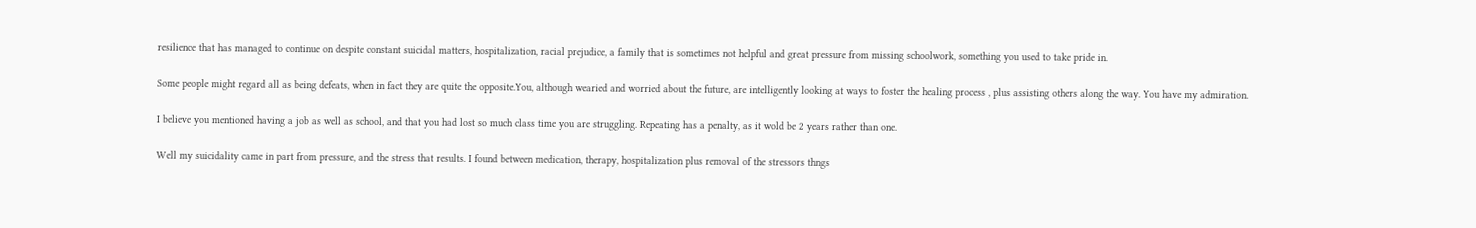resilience that has managed to continue on despite constant suicidal matters, hospitalization, racial prejudice, a family that is sometimes not helpful and great pressure from missing schoolwork, something you used to take pride in.

Some people might regard all as being defeats, when in fact they are quite the opposite.You, although wearied and worried about the future, are intelligently looking at ways to foster the healing process , plus assisting others along the way. You have my admiration.

I believe you mentioned having a job as well as school, and that you had lost so much class time you are struggling. Repeating has a penalty, as it wold be 2 years rather than one.

Well my suicidality came in part from pressure, and the stress that results. I found between medication, therapy, hospitalization plus removal of the stressors thngs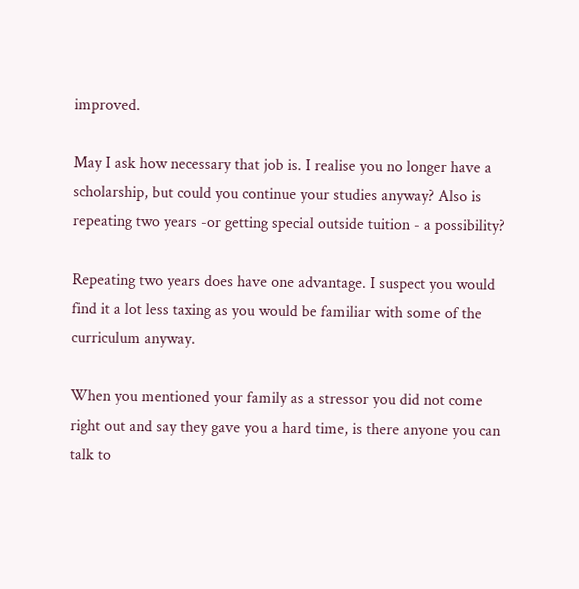improved.

May I ask how necessary that job is. I realise you no longer have a scholarship, but could you continue your studies anyway? Also is repeating two years -or getting special outside tuition - a possibility?

Repeating two years does have one advantage. I suspect you would find it a lot less taxing as you would be familiar with some of the curriculum anyway.

When you mentioned your family as a stressor you did not come right out and say they gave you a hard time, is there anyone you can talk to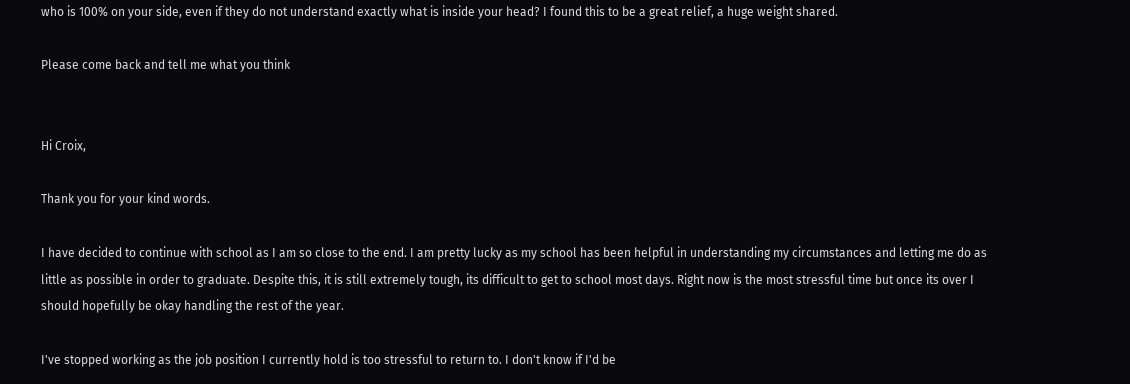who is 100% on your side, even if they do not understand exactly what is inside your head? I found this to be a great relief, a huge weight shared.

Please come back and tell me what you think


Hi Croix,

Thank you for your kind words.

I have decided to continue with school as I am so close to the end. I am pretty lucky as my school has been helpful in understanding my circumstances and letting me do as little as possible in order to graduate. Despite this, it is still extremely tough, its difficult to get to school most days. Right now is the most stressful time but once its over I should hopefully be okay handling the rest of the year.

I've stopped working as the job position I currently hold is too stressful to return to. I don't know if I'd be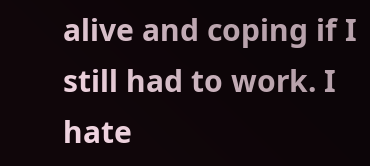alive and coping if I still had to work. I hate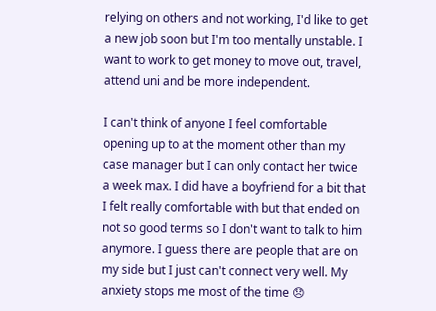relying on others and not working, I'd like to get a new job soon but I'm too mentally unstable. I want to work to get money to move out, travel, attend uni and be more independent.

I can't think of anyone I feel comfortable opening up to at the moment other than my case manager but I can only contact her twice a week max. I did have a boyfriend for a bit that I felt really comfortable with but that ended on not so good terms so I don't want to talk to him anymore. I guess there are people that are on my side but I just can't connect very well. My anxiety stops me most of the time 😞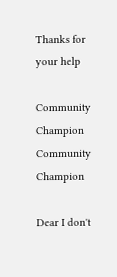Thanks for your help

Community Champion
Community Champion

Dear I don't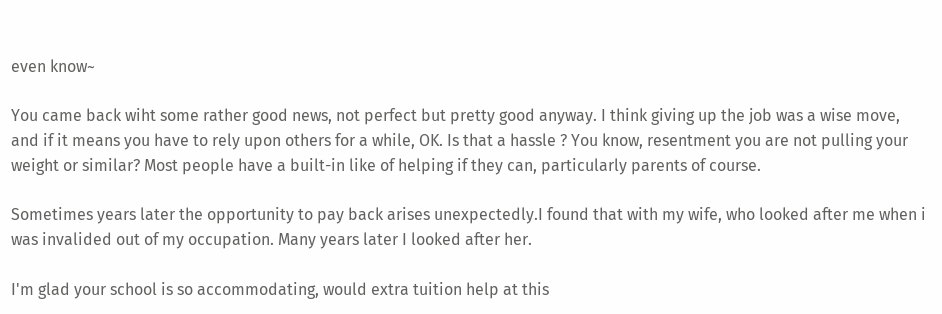even know~

You came back wiht some rather good news, not perfect but pretty good anyway. I think giving up the job was a wise move, and if it means you have to rely upon others for a while, OK. Is that a hassle ? You know, resentment you are not pulling your weight or similar? Most people have a built-in like of helping if they can, particularly parents of course.

Sometimes years later the opportunity to pay back arises unexpectedly.I found that with my wife, who looked after me when i was invalided out of my occupation. Many years later I looked after her.

I'm glad your school is so accommodating, would extra tuition help at this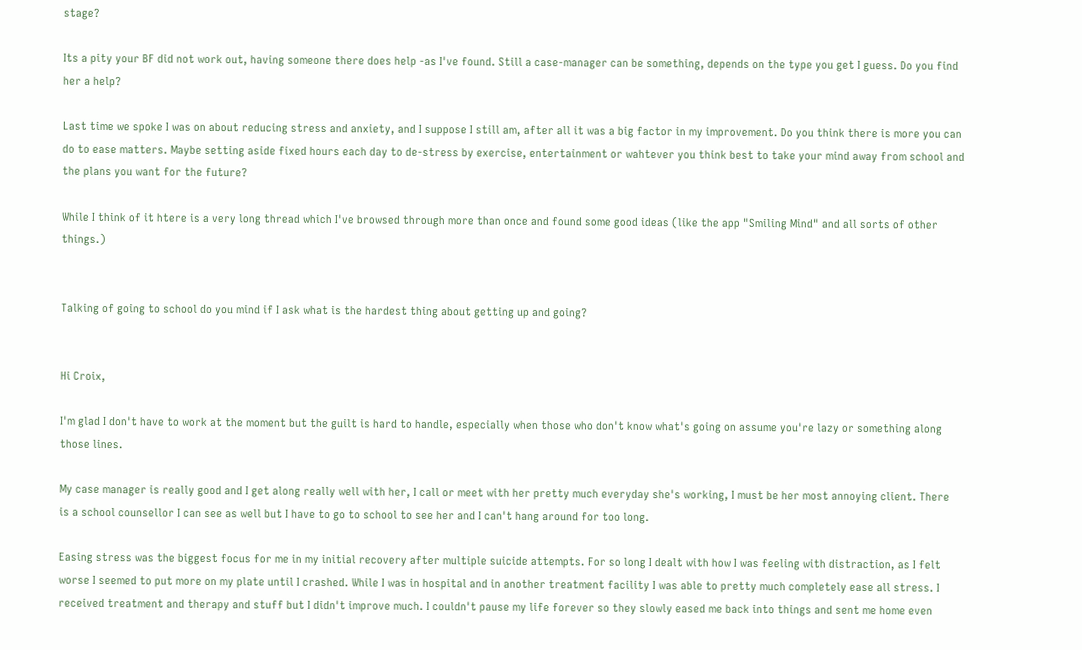stage?

Its a pity your BF did not work out, having someone there does help -as I've found. Still a case-manager can be something, depends on the type you get I guess. Do you find her a help?

Last time we spoke I was on about reducing stress and anxiety, and I suppose I still am, after all it was a big factor in my improvement. Do you think there is more you can do to ease matters. Maybe setting aside fixed hours each day to de-stress by exercise, entertainment or wahtever you think best to take your mind away from school and the plans you want for the future?

While I think of it htere is a very long thread which I've browsed through more than once and found some good ideas (like the app "Smiling Mind" and all sorts of other things.)


Talking of going to school do you mind if I ask what is the hardest thing about getting up and going?


Hi Croix,

I'm glad I don't have to work at the moment but the guilt is hard to handle, especially when those who don't know what's going on assume you're lazy or something along those lines.

My case manager is really good and I get along really well with her, I call or meet with her pretty much everyday she's working, I must be her most annoying client. There is a school counsellor I can see as well but I have to go to school to see her and I can't hang around for too long.

Easing stress was the biggest focus for me in my initial recovery after multiple suicide attempts. For so long I dealt with how I was feeling with distraction, as I felt worse I seemed to put more on my plate until I crashed. While I was in hospital and in another treatment facility I was able to pretty much completely ease all stress. I received treatment and therapy and stuff but I didn't improve much. I couldn't pause my life forever so they slowly eased me back into things and sent me home even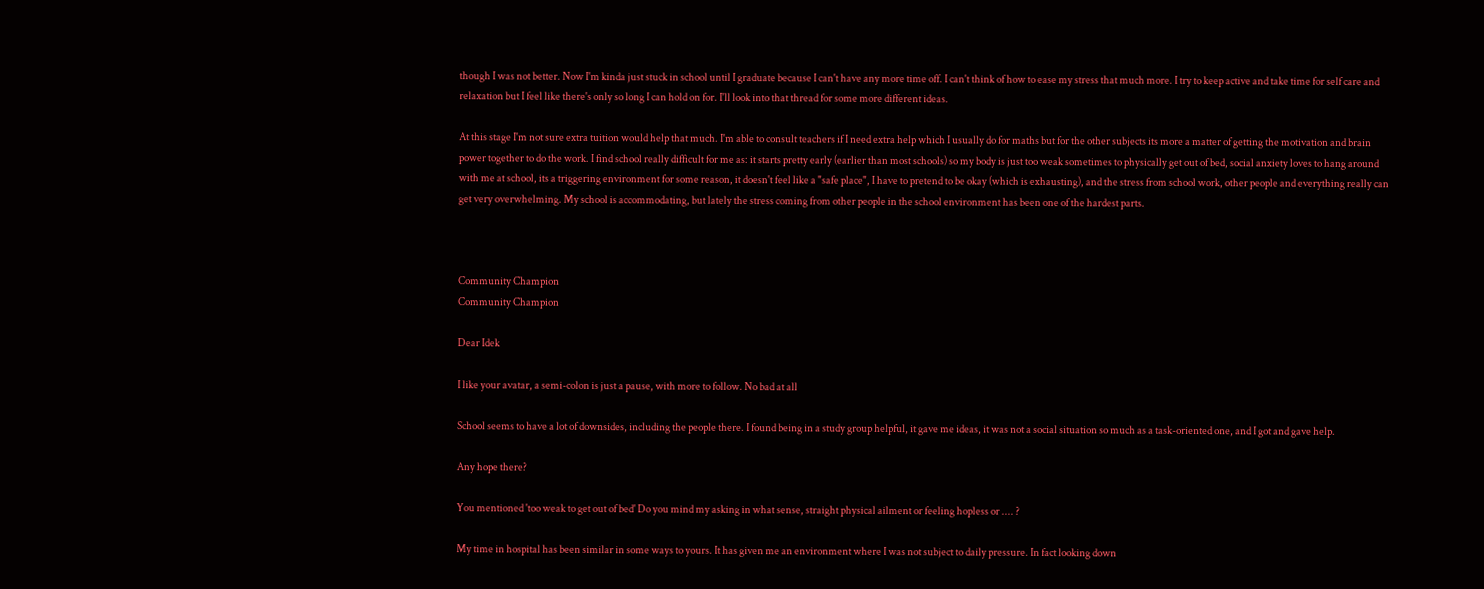though I was not better. Now I'm kinda just stuck in school until I graduate because I can't have any more time off. I can't think of how to ease my stress that much more. I try to keep active and take time for self care and relaxation but I feel like there's only so long I can hold on for. I'll look into that thread for some more different ideas.

At this stage I'm not sure extra tuition would help that much. I'm able to consult teachers if I need extra help which I usually do for maths but for the other subjects its more a matter of getting the motivation and brain power together to do the work. I find school really difficult for me as: it starts pretty early (earlier than most schools) so my body is just too weak sometimes to physically get out of bed, social anxiety loves to hang around with me at school, its a triggering environment for some reason, it doesn't feel like a "safe place", I have to pretend to be okay (which is exhausting), and the stress from school work, other people and everything really can get very overwhelming. My school is accommodating, but lately the stress coming from other people in the school environment has been one of the hardest parts.



Community Champion
Community Champion

Dear Idek

I like your avatar, a semi-colon is just a pause, with more to follow. No bad at all

School seems to have a lot of downsides, including the people there. I found being in a study group helpful, it gave me ideas, it was not a social situation so much as a task-oriented one, and I got and gave help.

Any hope there?

You mentioned 'too weak to get out of bed' Do you mind my asking in what sense, straight physical ailment or feeling hopless or .... ?

My time in hospital has been similar in some ways to yours. It has given me an environment where I was not subject to daily pressure. In fact looking down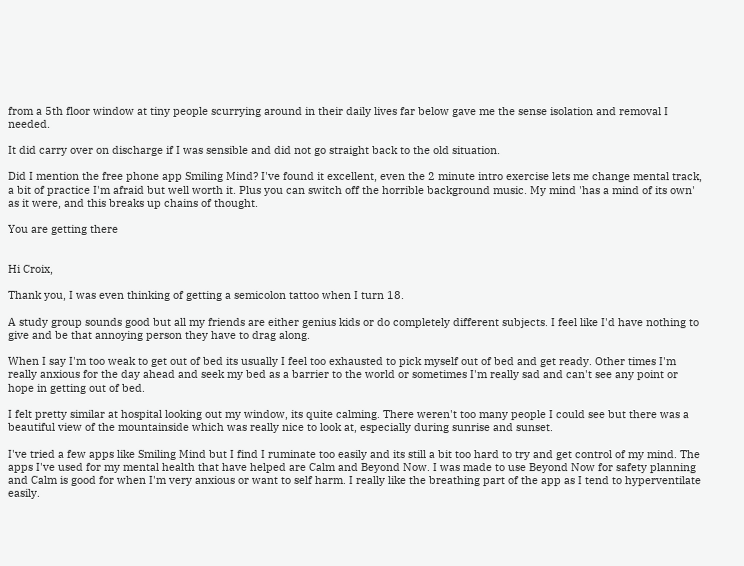from a 5th floor window at tiny people scurrying around in their daily lives far below gave me the sense isolation and removal I needed.

It did carry over on discharge if I was sensible and did not go straight back to the old situation.

Did I mention the free phone app Smiling Mind? I've found it excellent, even the 2 minute intro exercise lets me change mental track, a bit of practice I'm afraid but well worth it. Plus you can switch off the horrible background music. My mind 'has a mind of its own' as it were, and this breaks up chains of thought.

You are getting there


Hi Croix,

Thank you, I was even thinking of getting a semicolon tattoo when I turn 18.

A study group sounds good but all my friends are either genius kids or do completely different subjects. I feel like I'd have nothing to give and be that annoying person they have to drag along.

When I say I'm too weak to get out of bed its usually I feel too exhausted to pick myself out of bed and get ready. Other times I'm really anxious for the day ahead and seek my bed as a barrier to the world or sometimes I'm really sad and can't see any point or hope in getting out of bed.

I felt pretty similar at hospital looking out my window, its quite calming. There weren't too many people I could see but there was a beautiful view of the mountainside which was really nice to look at, especially during sunrise and sunset.

I've tried a few apps like Smiling Mind but I find I ruminate too easily and its still a bit too hard to try and get control of my mind. The apps I've used for my mental health that have helped are Calm and Beyond Now. I was made to use Beyond Now for safety planning and Calm is good for when I'm very anxious or want to self harm. I really like the breathing part of the app as I tend to hyperventilate easily.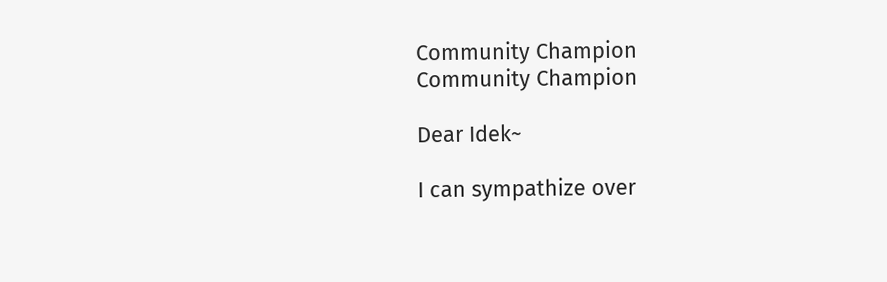Community Champion
Community Champion

Dear Idek~

I can sympathize over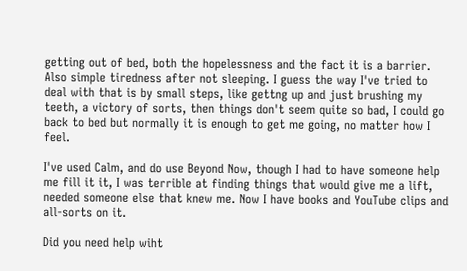getting out of bed, both the hopelessness and the fact it is a barrier. Also simple tiredness after not sleeping. I guess the way I've tried to deal with that is by small steps, like gettng up and just brushing my teeth, a victory of sorts, then things don't seem quite so bad, I could go back to bed but normally it is enough to get me going, no matter how I feel.

I've used Calm, and do use Beyond Now, though I had to have someone help me fill it it, I was terrible at finding things that would give me a lift, needed someone else that knew me. Now I have books and YouTube clips and all-sorts on it.

Did you need help wiht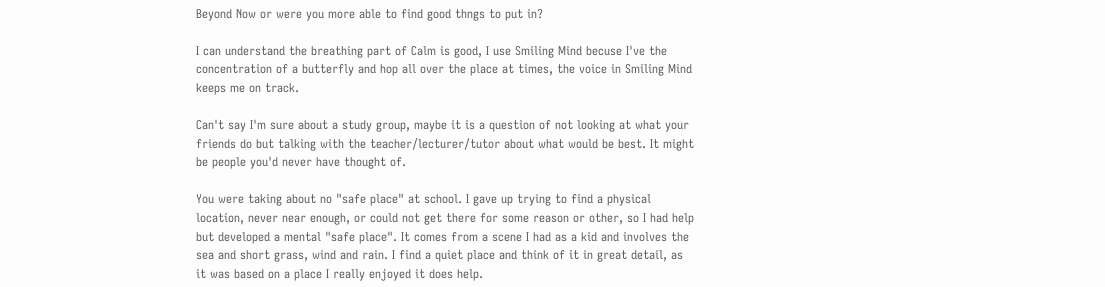Beyond Now or were you more able to find good thngs to put in?

I can understand the breathing part of Calm is good, I use Smiling Mind becuse I've the concentration of a butterfly and hop all over the place at times, the voice in Smiling Mind keeps me on track.

Can't say I'm sure about a study group, maybe it is a question of not looking at what your friends do but talking with the teacher/lecturer/tutor about what would be best. It might be people you'd never have thought of.

You were taking about no "safe place" at school. I gave up trying to find a physical location, never near enough, or could not get there for some reason or other, so I had help but developed a mental "safe place". It comes from a scene I had as a kid and involves the sea and short grass, wind and rain. I find a quiet place and think of it in great detail, as it was based on a place I really enjoyed it does help.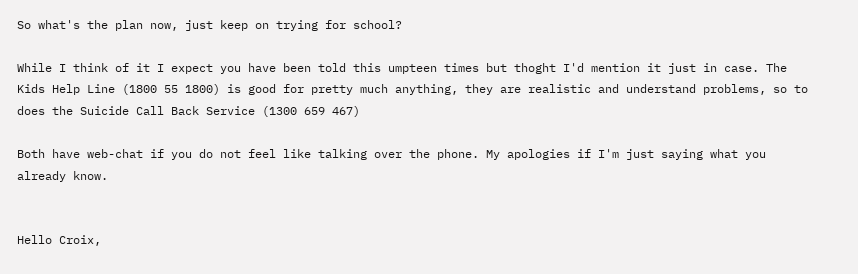So what's the plan now, just keep on trying for school?

While I think of it I expect you have been told this umpteen times but thoght I'd mention it just in case. The Kids Help Line (1800 55 1800) is good for pretty much anything, they are realistic and understand problems, so to does the Suicide Call Back Service (1300 659 467)

Both have web-chat if you do not feel like talking over the phone. My apologies if I'm just saying what you already know.


Hello Croix,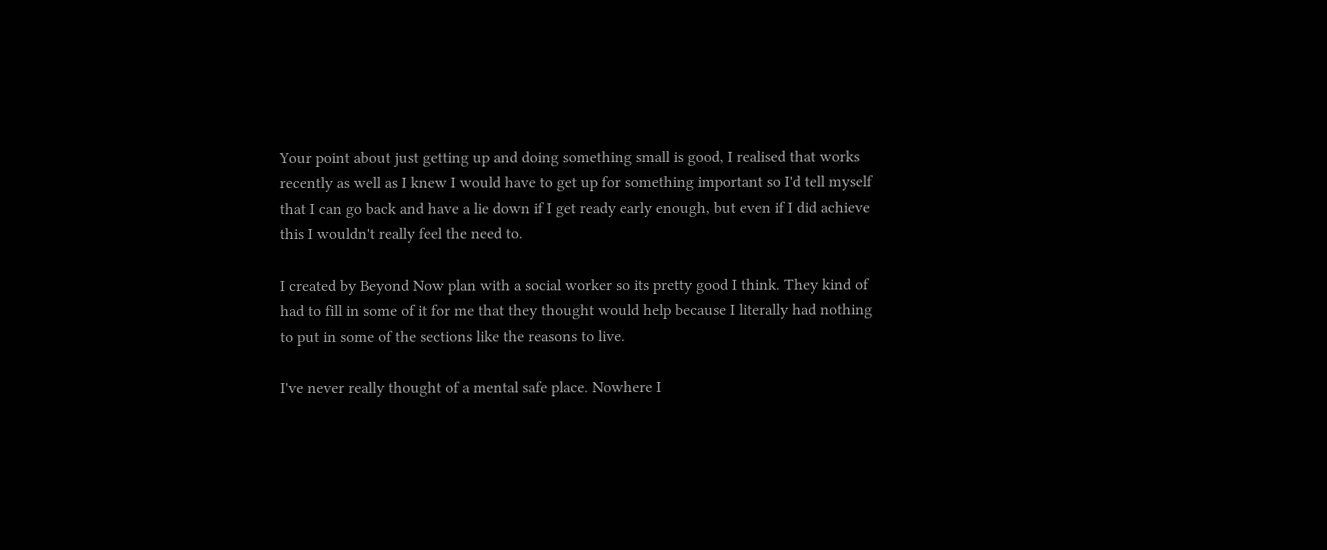Your point about just getting up and doing something small is good, I realised that works recently as well as I knew I would have to get up for something important so I'd tell myself that I can go back and have a lie down if I get ready early enough, but even if I did achieve this I wouldn't really feel the need to.

I created by Beyond Now plan with a social worker so its pretty good I think. They kind of had to fill in some of it for me that they thought would help because I literally had nothing to put in some of the sections like the reasons to live.

I've never really thought of a mental safe place. Nowhere I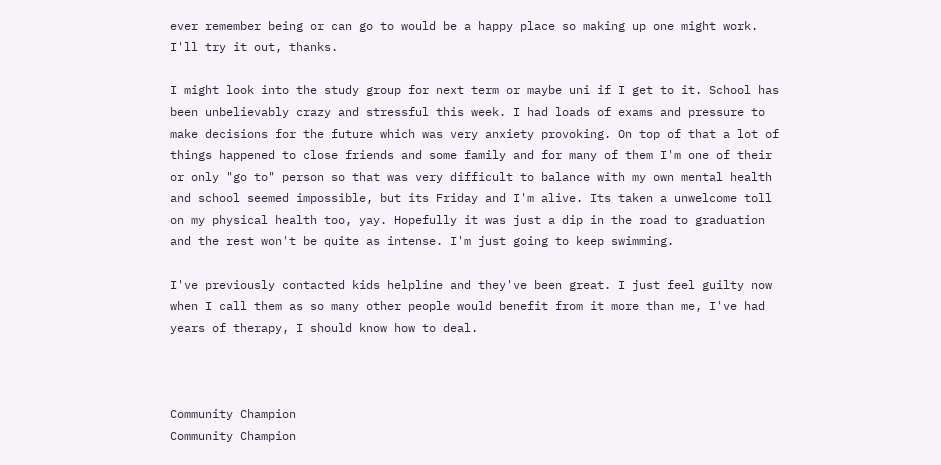ever remember being or can go to would be a happy place so making up one might work. I'll try it out, thanks.

I might look into the study group for next term or maybe uni if I get to it. School has been unbelievably crazy and stressful this week. I had loads of exams and pressure to make decisions for the future which was very anxiety provoking. On top of that a lot of things happened to close friends and some family and for many of them I'm one of their or only "go to" person so that was very difficult to balance with my own mental health and school seemed impossible, but its Friday and I'm alive. Its taken a unwelcome toll on my physical health too, yay. Hopefully it was just a dip in the road to graduation and the rest won't be quite as intense. I'm just going to keep swimming.

I've previously contacted kids helpline and they've been great. I just feel guilty now when I call them as so many other people would benefit from it more than me, I've had years of therapy, I should know how to deal.



Community Champion
Community Champion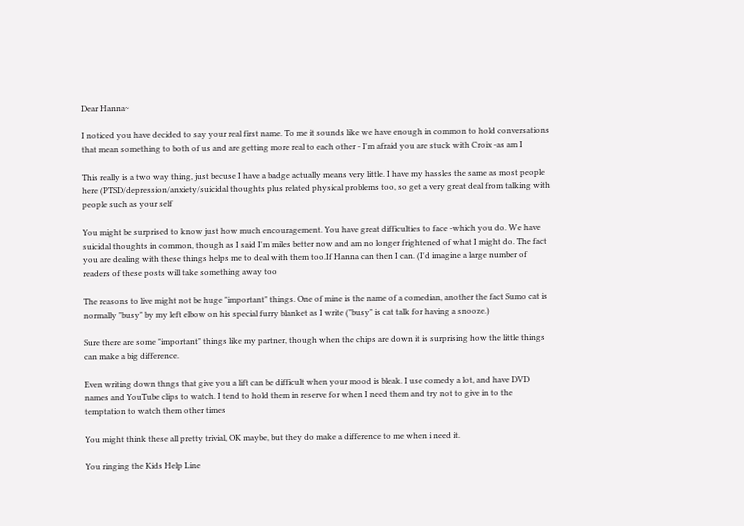Dear Hanna~

I noticed you have decided to say your real first name. To me it sounds like we have enough in common to hold conversations that mean something to both of us and are getting more real to each other - I'm afraid you are stuck with Croix -as am I

This really is a two way thing, just becuse I have a badge actually means very little. I have my hassles the same as most people here (PTSD/depression/anxiety/suicidal thoughts plus related physical problems too, so get a very great deal from talking with people such as your self

You might be surprised to know just how much encouragement. You have great difficulties to face -which you do. We have suicidal thoughts in common, though as I said I'm miles better now and am no longer frightened of what I might do. The fact you are dealing with these things helps me to deal with them too.If Hanna can then I can. (I'd imagine a large number of readers of these posts will take something away too

The reasons to live might not be huge "important" things. One of mine is the name of a comedian, another the fact Sumo cat is normally "busy" by my left elbow on his special furry blanket as I write ("busy" is cat talk for having a snooze.)

Sure there are some "important" things like my partner, though when the chips are down it is surprising how the little things can make a big difference.

Even writing down thngs that give you a lift can be difficult when your mood is bleak. I use comedy a lot, and have DVD names and YouTube clips to watch. I tend to hold them in reserve for when I need them and try not to give in to the temptation to watch them other times

You might think these all pretty trivial, OK maybe, but they do make a difference to me when i need it.

You ringing the Kids Help Line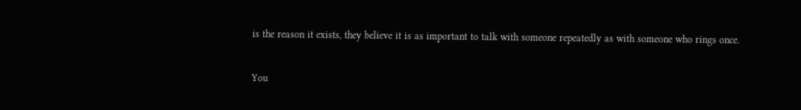is the reason it exists, they believe it is as important to talk with someone repeatedly as with someone who rings once.

You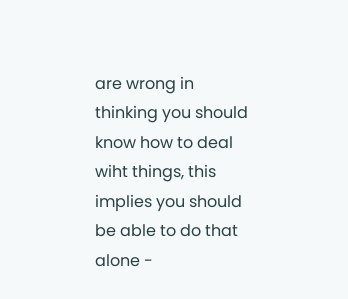are wrong in thinking you should know how to deal wiht things, this implies you should be able to do that alone -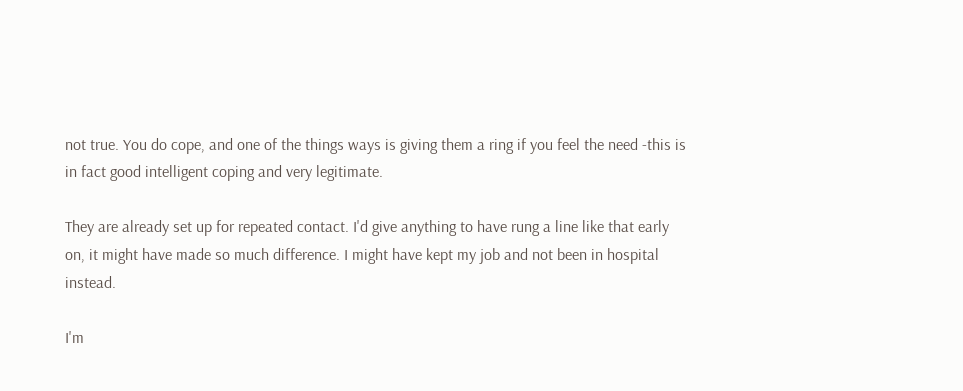not true. You do cope, and one of the things ways is giving them a ring if you feel the need -this is in fact good intelligent coping and very legitimate.

They are already set up for repeated contact. I'd give anything to have rung a line like that early on, it might have made so much difference. I might have kept my job and not been in hospital instead.

I'm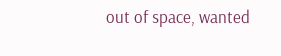out of space, wanted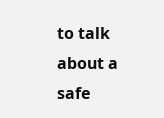to talk about a safe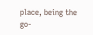place, being the go-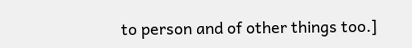to person and of other things too.]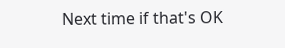Next time if that's OK